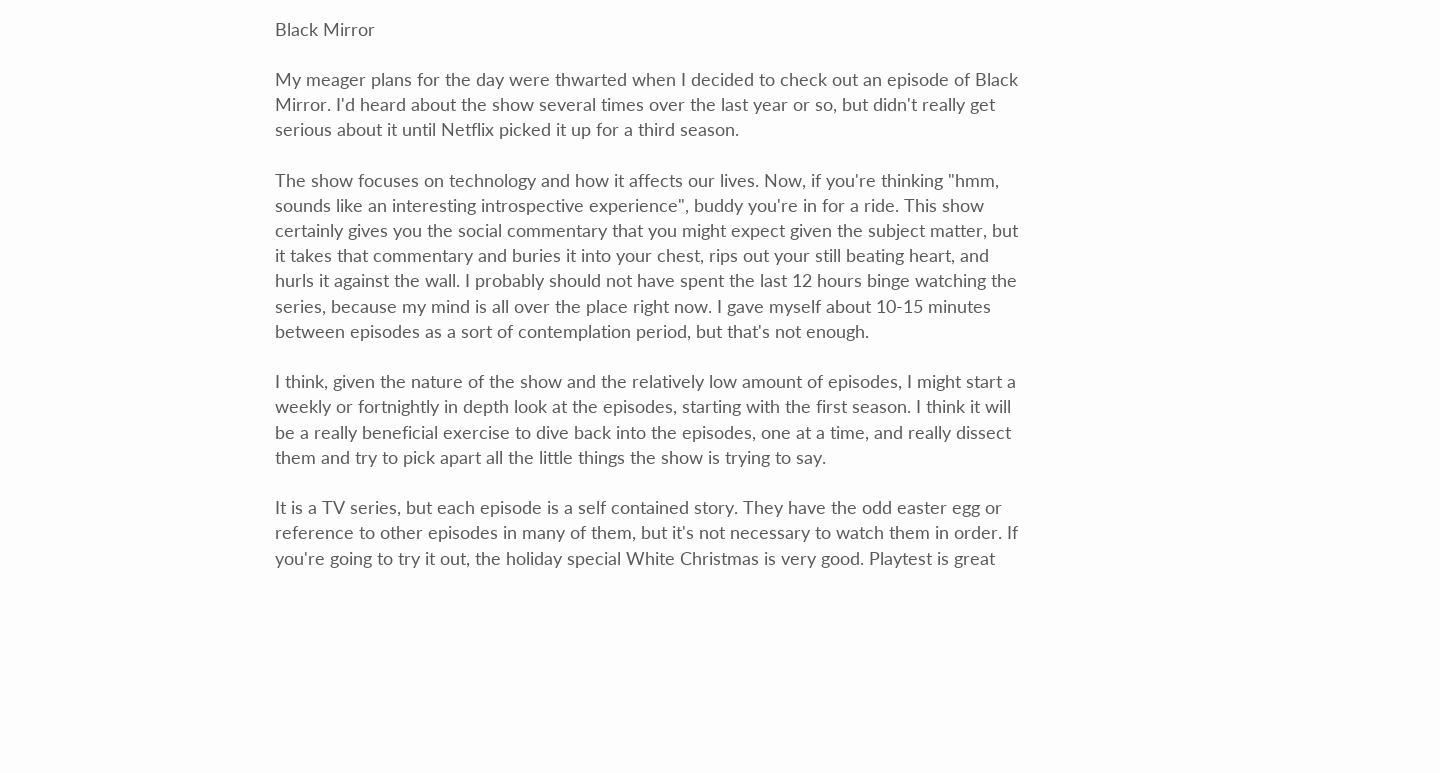Black Mirror

My meager plans for the day were thwarted when I decided to check out an episode of Black Mirror. I'd heard about the show several times over the last year or so, but didn't really get serious about it until Netflix picked it up for a third season.

The show focuses on technology and how it affects our lives. Now, if you're thinking "hmm,  sounds like an interesting introspective experience", buddy you're in for a ride. This show certainly gives you the social commentary that you might expect given the subject matter, but it takes that commentary and buries it into your chest, rips out your still beating heart, and hurls it against the wall. I probably should not have spent the last 12 hours binge watching the series, because my mind is all over the place right now. I gave myself about 10-15 minutes between episodes as a sort of contemplation period, but that's not enough.

I think, given the nature of the show and the relatively low amount of episodes, I might start a weekly or fortnightly in depth look at the episodes, starting with the first season. I think it will be a really beneficial exercise to dive back into the episodes, one at a time, and really dissect them and try to pick apart all the little things the show is trying to say.

It is a TV series, but each episode is a self contained story. They have the odd easter egg or reference to other episodes in many of them, but it's not necessary to watch them in order. If you're going to try it out, the holiday special White Christmas is very good. Playtest is great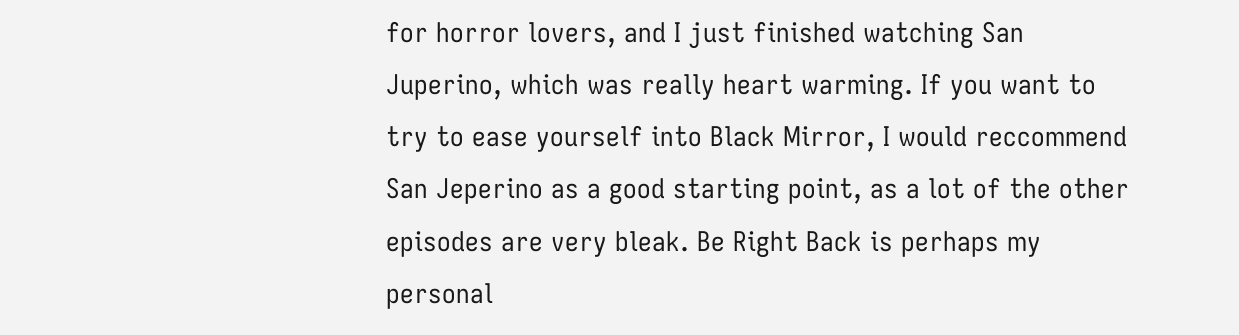for horror lovers, and I just finished watching San Juperino, which was really heart warming. If you want to try to ease yourself into Black Mirror, I would reccommend San Jeperino as a good starting point, as a lot of the other episodes are very bleak. Be Right Back is perhaps my personal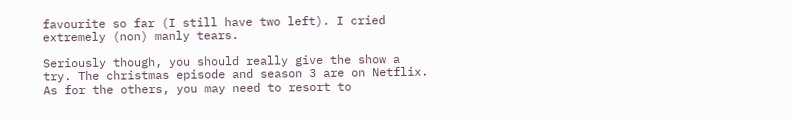favourite so far (I still have two left). I cried extremely (non) manly tears.

Seriously though, you should really give the show a try. The christmas episode and season 3 are on Netflix. As for the others, you may need to resort to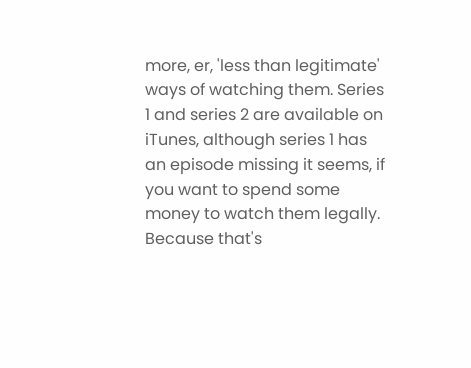more, er, 'less than legitimate' ways of watching them. Series 1 and series 2 are available on iTunes, although series 1 has an episode missing it seems, if you want to spend some money to watch them legally. Because that's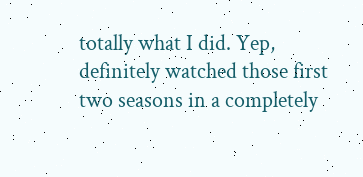totally what I did. Yep, definitely watched those first two seasons in a completely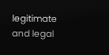legitimate and legal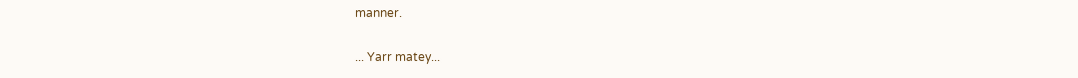manner.

... Yarr matey...